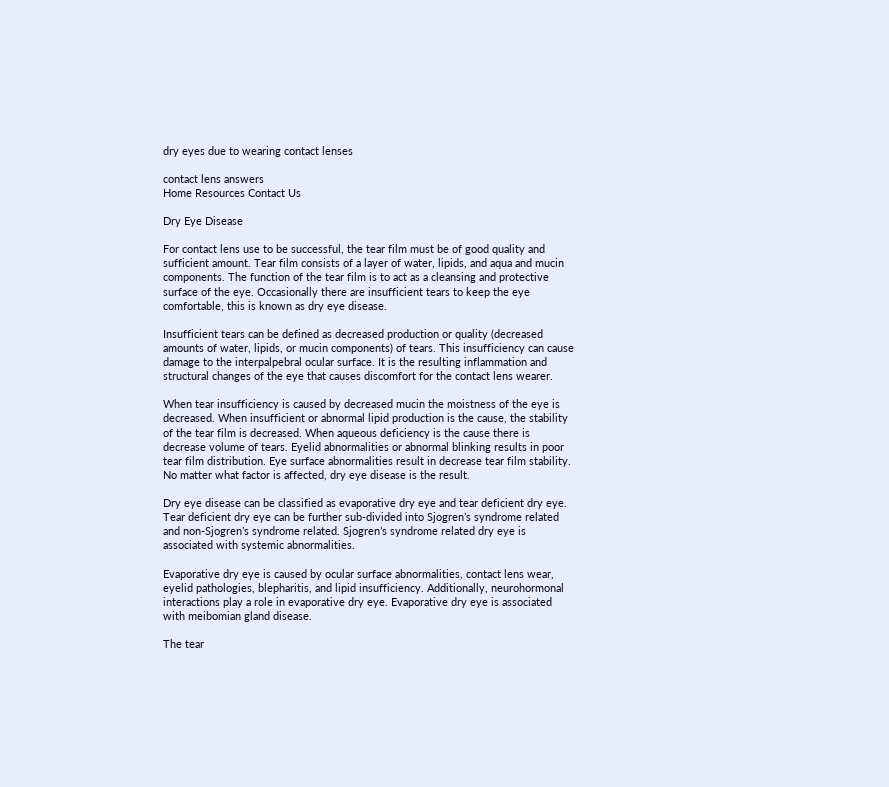dry eyes due to wearing contact lenses

contact lens answers
Home Resources Contact Us

Dry Eye Disease

For contact lens use to be successful, the tear film must be of good quality and sufficient amount. Tear film consists of a layer of water, lipids, and aqua and mucin components. The function of the tear film is to act as a cleansing and protective surface of the eye. Occasionally there are insufficient tears to keep the eye comfortable, this is known as dry eye disease.

Insufficient tears can be defined as decreased production or quality (decreased amounts of water, lipids, or mucin components) of tears. This insufficiency can cause damage to the interpalpebral ocular surface. It is the resulting inflammation and structural changes of the eye that causes discomfort for the contact lens wearer.

When tear insufficiency is caused by decreased mucin the moistness of the eye is decreased. When insufficient or abnormal lipid production is the cause, the stability of the tear film is decreased. When aqueous deficiency is the cause there is decrease volume of tears. Eyelid abnormalities or abnormal blinking results in poor tear film distribution. Eye surface abnormalities result in decrease tear film stability. No matter what factor is affected, dry eye disease is the result.

Dry eye disease can be classified as evaporative dry eye and tear deficient dry eye. Tear deficient dry eye can be further sub-divided into Sjogren’s syndrome related and non-Sjogren’s syndrome related. Sjogren’s syndrome related dry eye is associated with systemic abnormalities.

Evaporative dry eye is caused by ocular surface abnormalities, contact lens wear, eyelid pathologies, blepharitis, and lipid insufficiency. Additionally, neurohormonal interactions play a role in evaporative dry eye. Evaporative dry eye is associated with meibomian gland disease.

The tear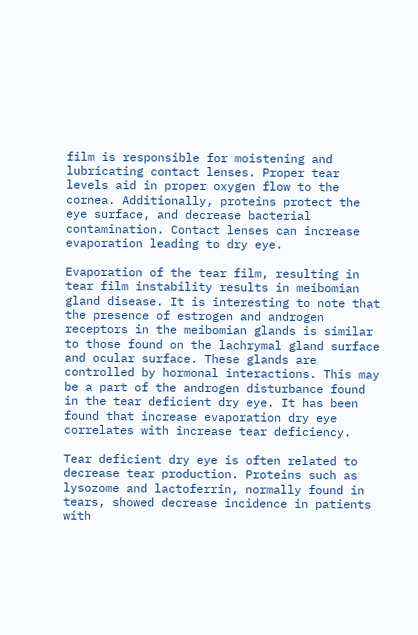film is responsible for moistening and lubricating contact lenses. Proper tear levels aid in proper oxygen flow to the cornea. Additionally, proteins protect the eye surface, and decrease bacterial contamination. Contact lenses can increase evaporation leading to dry eye.

Evaporation of the tear film, resulting in tear film instability results in meibomian gland disease. It is interesting to note that the presence of estrogen and androgen receptors in the meibomian glands is similar to those found on the lachrymal gland surface and ocular surface. These glands are controlled by hormonal interactions. This may be a part of the androgen disturbance found in the tear deficient dry eye. It has been found that increase evaporation dry eye correlates with increase tear deficiency.

Tear deficient dry eye is often related to decrease tear production. Proteins such as lysozome and lactoferrin, normally found in tears, showed decrease incidence in patients with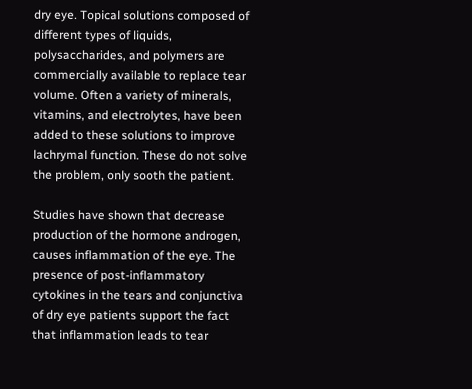dry eye. Topical solutions composed of different types of liquids, polysaccharides, and polymers are commercially available to replace tear volume. Often a variety of minerals, vitamins, and electrolytes, have been added to these solutions to improve lachrymal function. These do not solve the problem, only sooth the patient.

Studies have shown that decrease production of the hormone androgen, causes inflammation of the eye. The presence of post-inflammatory cytokines in the tears and conjunctiva of dry eye patients support the fact that inflammation leads to tear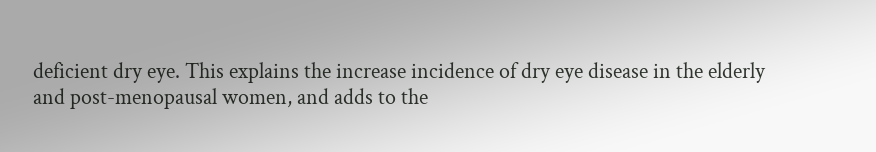deficient dry eye. This explains the increase incidence of dry eye disease in the elderly and post-menopausal women, and adds to the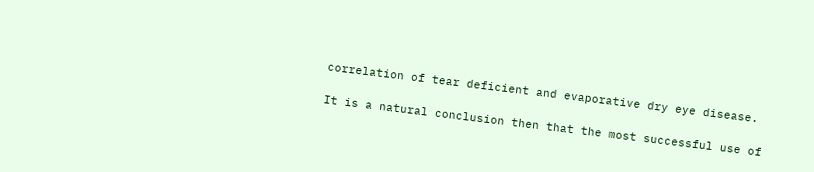correlation of tear deficient and evaporative dry eye disease.

It is a natural conclusion then that the most successful use of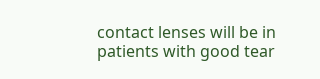contact lenses will be in patients with good tear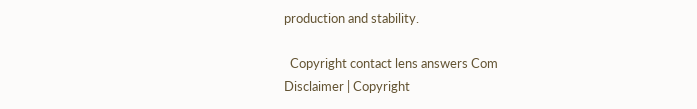production and stability.

  Copyright contact lens answers Com
Disclaimer | Copyright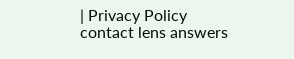| Privacy Policy
contact lens answers